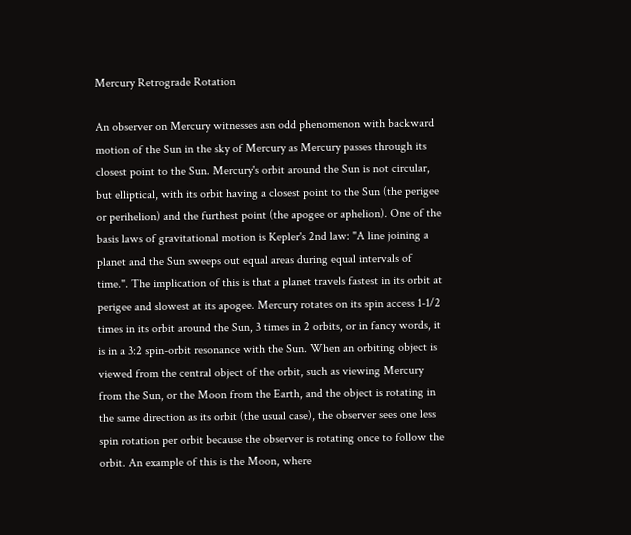Mercury Retrograde Rotation

An observer on Mercury witnesses asn odd phenomenon with backward motion of the Sun in the sky of Mercury as Mercury passes through its closest point to the Sun. Mercury's orbit around the Sun is not circular, but elliptical, with its orbit having a closest point to the Sun (the perigee or perihelion) and the furthest point (the apogee or aphelion). One of the basis laws of gravitational motion is Kepler's 2nd law: "A line joining a planet and the Sun sweeps out equal areas during equal intervals of time.". The implication of this is that a planet travels fastest in its orbit at perigee and slowest at its apogee. Mercury rotates on its spin access 1-1/2 times in its orbit around the Sun, 3 times in 2 orbits, or in fancy words, it is in a 3:2 spin-orbit resonance with the Sun. When an orbiting object is viewed from the central object of the orbit, such as viewing Mercury from the Sun, or the Moon from the Earth, and the object is rotating in the same direction as its orbit (the usual case), the observer sees one less spin rotation per orbit because the observer is rotating once to follow the orbit. An example of this is the Moon, where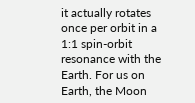it actually rotates once per orbit in a 1:1 spin-orbit resonance with the Earth. For us on Earth, the Moon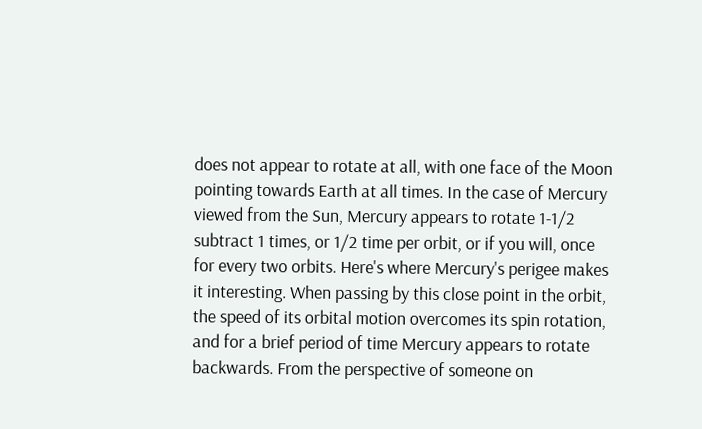does not appear to rotate at all, with one face of the Moon pointing towards Earth at all times. In the case of Mercury viewed from the Sun, Mercury appears to rotate 1-1/2 subtract 1 times, or 1/2 time per orbit, or if you will, once for every two orbits. Here's where Mercury's perigee makes it interesting. When passing by this close point in the orbit, the speed of its orbital motion overcomes its spin rotation, and for a brief period of time Mercury appears to rotate backwards. From the perspective of someone on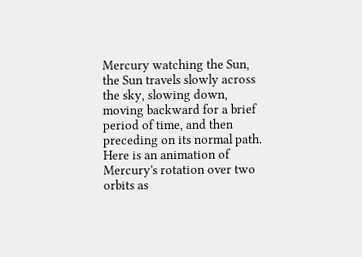Mercury watching the Sun, the Sun travels slowly across the sky, slowing down, moving backward for a brief period of time, and then preceding on its normal path. Here is an animation of Mercury's rotation over two orbits as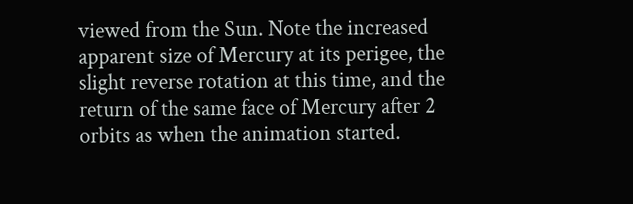viewed from the Sun. Note the increased apparent size of Mercury at its perigee, the slight reverse rotation at this time, and the return of the same face of Mercury after 2 orbits as when the animation started.